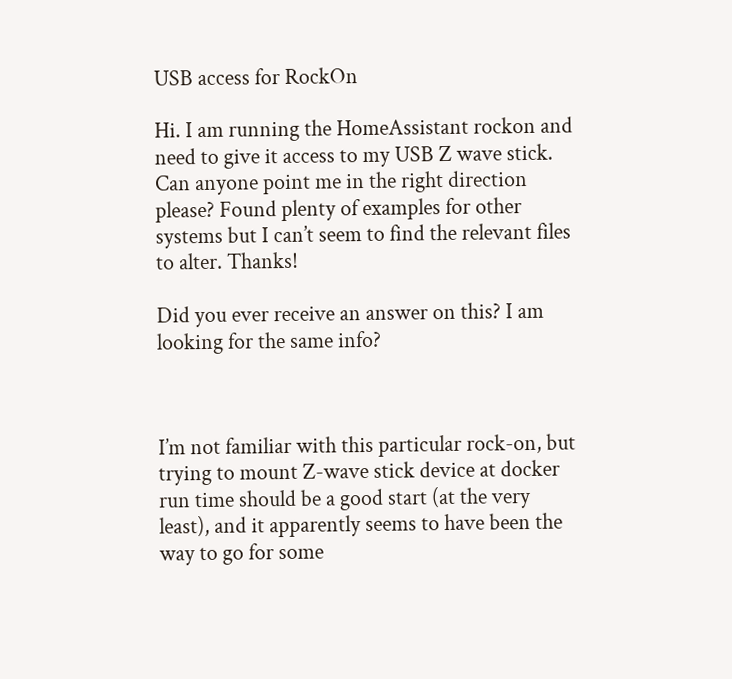USB access for RockOn

Hi. I am running the HomeAssistant rockon and need to give it access to my USB Z wave stick. Can anyone point me in the right direction please? Found plenty of examples for other systems but I can’t seem to find the relevant files to alter. Thanks!

Did you ever receive an answer on this? I am looking for the same info?



I’m not familiar with this particular rock-on, but trying to mount Z-wave stick device at docker run time should be a good start (at the very least), and it apparently seems to have been the way to go for some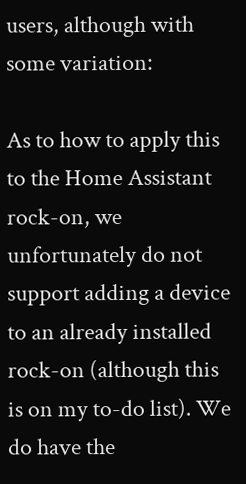users, although with some variation:

As to how to apply this to the Home Assistant rock-on, we unfortunately do not support adding a device to an already installed rock-on (although this is on my to-do list). We do have the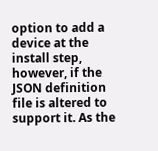option to add a device at the install step, however, if the JSON definition file is altered to support it. As the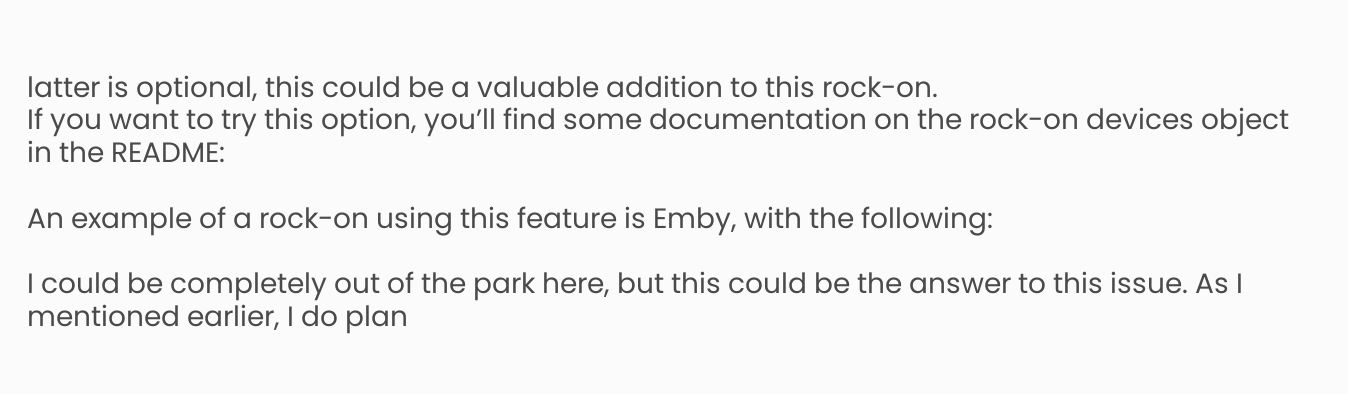latter is optional, this could be a valuable addition to this rock-on.
If you want to try this option, you’ll find some documentation on the rock-on devices object in the README:

An example of a rock-on using this feature is Emby, with the following:

I could be completely out of the park here, but this could be the answer to this issue. As I mentioned earlier, I do plan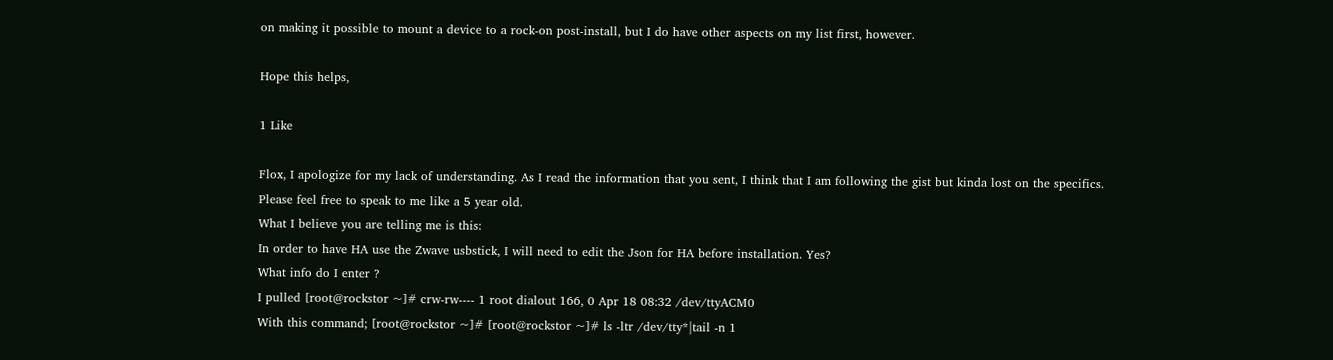on making it possible to mount a device to a rock-on post-install, but I do have other aspects on my list first, however.

Hope this helps,

1 Like

Flox, I apologize for my lack of understanding. As I read the information that you sent, I think that I am following the gist but kinda lost on the specifics.
Please feel free to speak to me like a 5 year old.
What I believe you are telling me is this:
In order to have HA use the Zwave usbstick, I will need to edit the Json for HA before installation. Yes?
What info do I enter ?
I pulled [root@rockstor ~]# crw-rw---- 1 root dialout 166, 0 Apr 18 08:32 /dev/ttyACM0
With this command; [root@rockstor ~]# [root@rockstor ~]# ls -ltr /dev/tty*|tail -n 1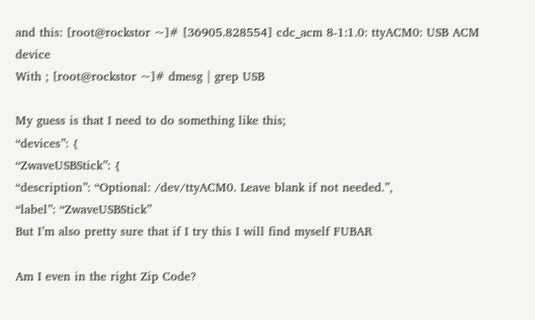and this: [root@rockstor ~]# [36905.828554] cdc_acm 8-1:1.0: ttyACM0: USB ACM device
With ; [root@rockstor ~]# dmesg | grep USB

My guess is that I need to do something like this;
“devices”: {
“ZwaveUSBStick”: {
“description”: “Optional: /dev/ttyACM0. Leave blank if not needed.”,
“label”: “ZwaveUSBStick”
But I’m also pretty sure that if I try this I will find myself FUBAR

Am I even in the right Zip Code?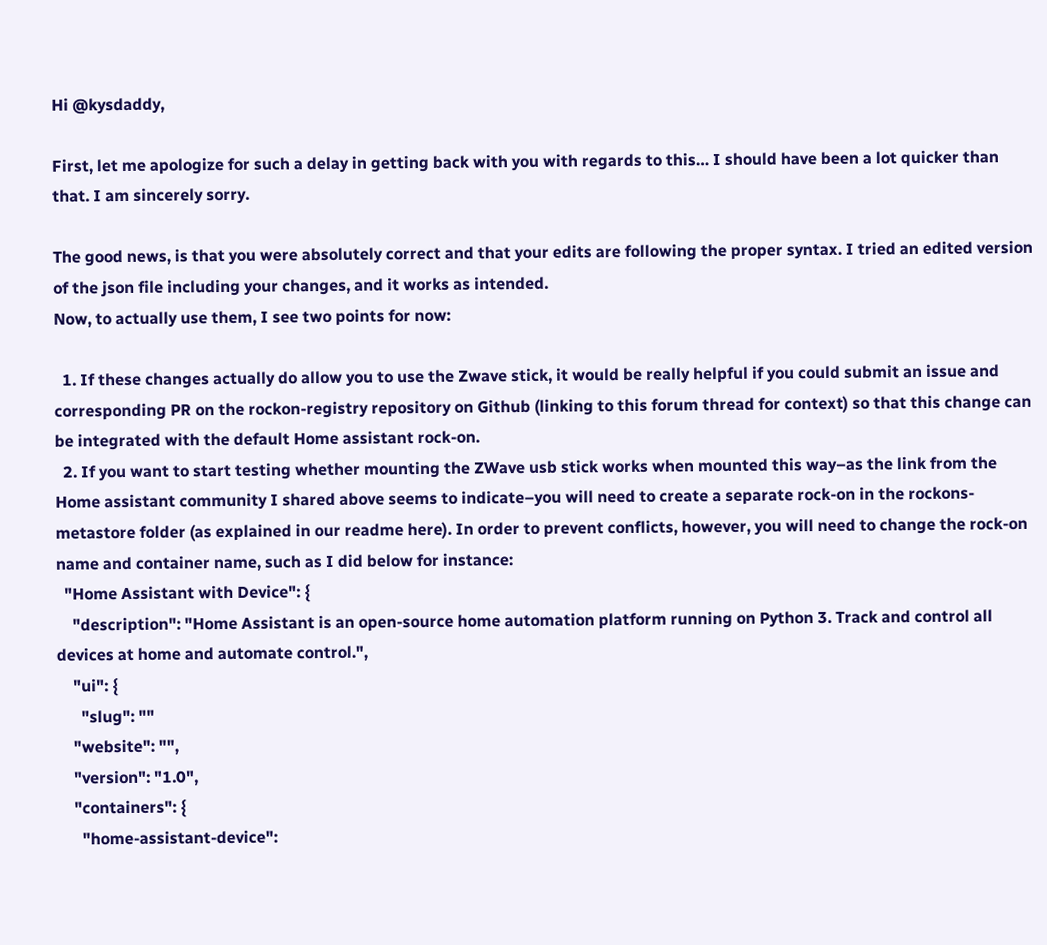Hi @kysdaddy,

First, let me apologize for such a delay in getting back with you with regards to this… I should have been a lot quicker than that. I am sincerely sorry.

The good news, is that you were absolutely correct and that your edits are following the proper syntax. I tried an edited version of the json file including your changes, and it works as intended.
Now, to actually use them, I see two points for now:

  1. If these changes actually do allow you to use the Zwave stick, it would be really helpful if you could submit an issue and corresponding PR on the rockon-registry repository on Github (linking to this forum thread for context) so that this change can be integrated with the default Home assistant rock-on.
  2. If you want to start testing whether mounting the ZWave usb stick works when mounted this way–as the link from the Home assistant community I shared above seems to indicate–you will need to create a separate rock-on in the rockons-metastore folder (as explained in our readme here). In order to prevent conflicts, however, you will need to change the rock-on name and container name, such as I did below for instance:
  "Home Assistant with Device": {
    "description": "Home Assistant is an open-source home automation platform running on Python 3. Track and control all devices at home and automate control.",
    "ui": {
      "slug": ""
    "website": "",
    "version": "1.0",
    "containers": {
      "home-assistant-device":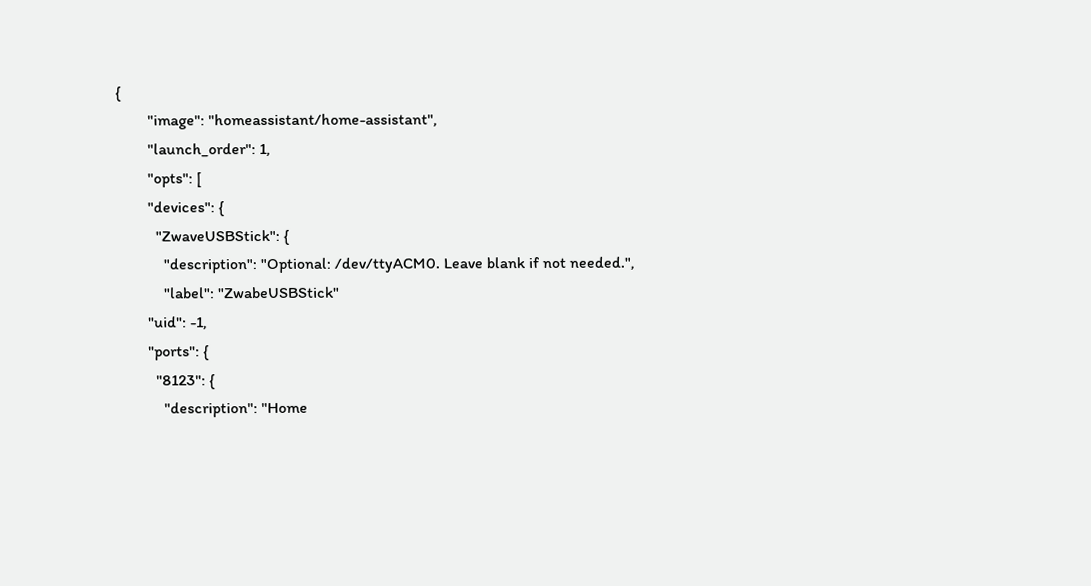{
        "image": "homeassistant/home-assistant",
        "launch_order": 1,
        "opts": [
        "devices": {
          "ZwaveUSBStick": {
            "description": "Optional: /dev/ttyACM0. Leave blank if not needed.",
            "label": "ZwabeUSBStick"
        "uid": -1,
        "ports": {
          "8123": {
            "description": "Home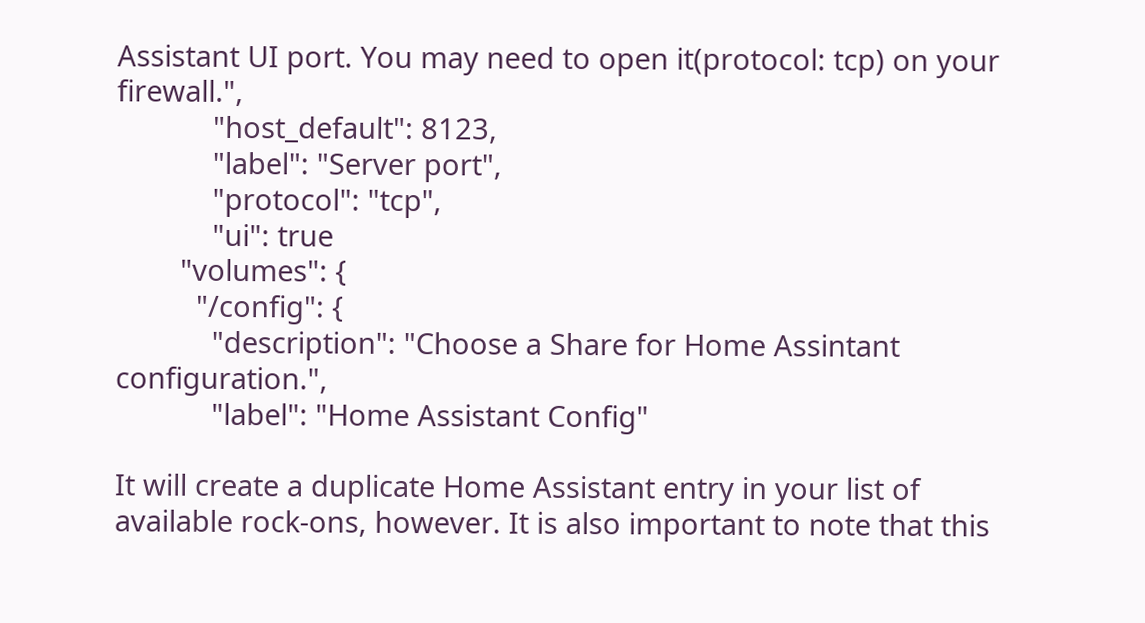Assistant UI port. You may need to open it(protocol: tcp) on your firewall.",
            "host_default": 8123,
            "label": "Server port",
            "protocol": "tcp",
            "ui": true
        "volumes": {
          "/config": {
            "description": "Choose a Share for Home Assintant configuration.",
            "label": "Home Assistant Config"

It will create a duplicate Home Assistant entry in your list of available rock-ons, however. It is also important to note that this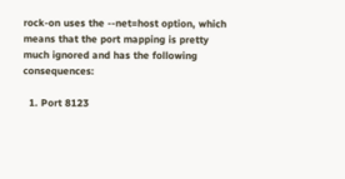rock-on uses the --net=host option, which means that the port mapping is pretty much ignored and has the following consequences:

  1. Port 8123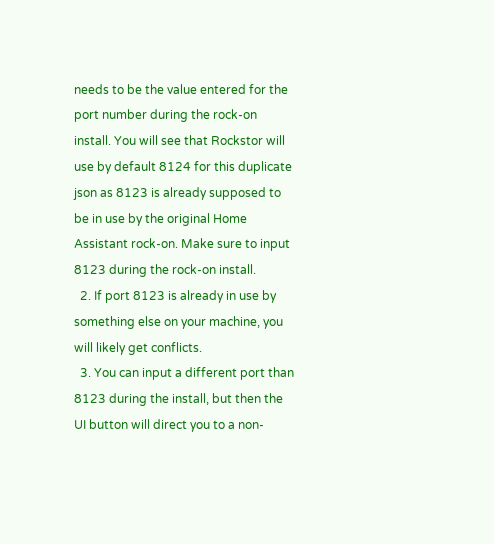needs to be the value entered for the port number during the rock-on install. You will see that Rockstor will use by default 8124 for this duplicate json as 8123 is already supposed to be in use by the original Home Assistant rock-on. Make sure to input 8123 during the rock-on install.
  2. If port 8123 is already in use by something else on your machine, you will likely get conflicts.
  3. You can input a different port than 8123 during the install, but then the UI button will direct you to a non-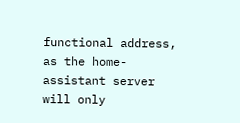functional address, as the home-assistant server will only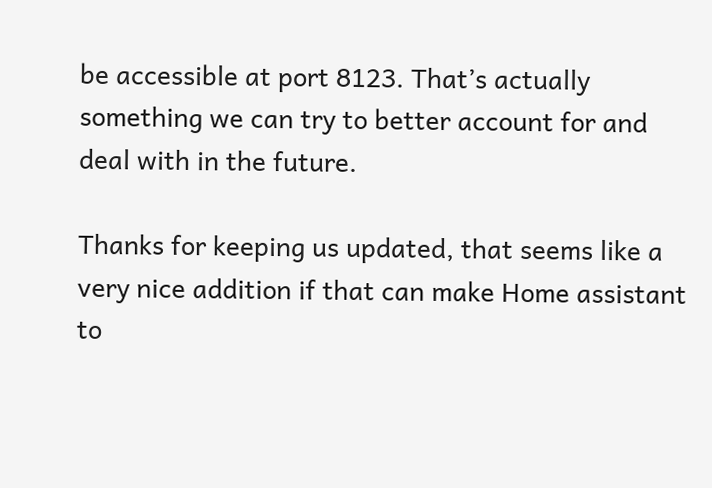be accessible at port 8123. That’s actually something we can try to better account for and deal with in the future.

Thanks for keeping us updated, that seems like a very nice addition if that can make Home assistant to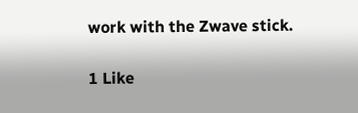work with the Zwave stick.

1 Like